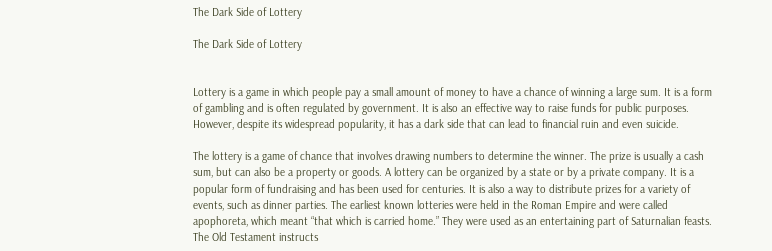The Dark Side of Lottery

The Dark Side of Lottery


Lottery is a game in which people pay a small amount of money to have a chance of winning a large sum. It is a form of gambling and is often regulated by government. It is also an effective way to raise funds for public purposes. However, despite its widespread popularity, it has a dark side that can lead to financial ruin and even suicide.

The lottery is a game of chance that involves drawing numbers to determine the winner. The prize is usually a cash sum, but can also be a property or goods. A lottery can be organized by a state or by a private company. It is a popular form of fundraising and has been used for centuries. It is also a way to distribute prizes for a variety of events, such as dinner parties. The earliest known lotteries were held in the Roman Empire and were called apophoreta, which meant “that which is carried home.” They were used as an entertaining part of Saturnalian feasts. The Old Testament instructs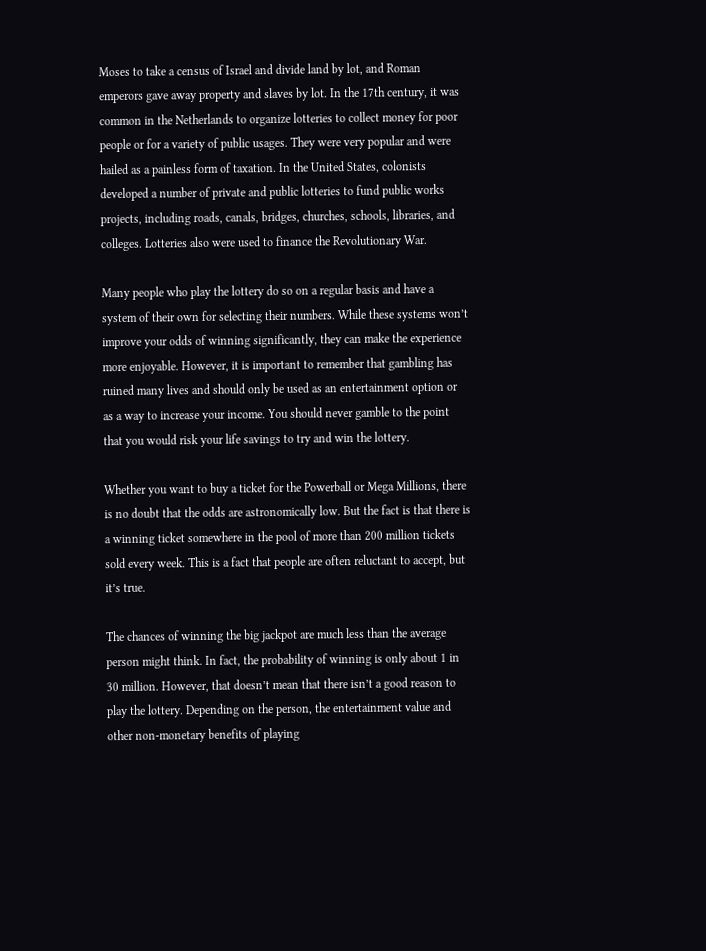Moses to take a census of Israel and divide land by lot, and Roman emperors gave away property and slaves by lot. In the 17th century, it was common in the Netherlands to organize lotteries to collect money for poor people or for a variety of public usages. They were very popular and were hailed as a painless form of taxation. In the United States, colonists developed a number of private and public lotteries to fund public works projects, including roads, canals, bridges, churches, schools, libraries, and colleges. Lotteries also were used to finance the Revolutionary War.

Many people who play the lottery do so on a regular basis and have a system of their own for selecting their numbers. While these systems won’t improve your odds of winning significantly, they can make the experience more enjoyable. However, it is important to remember that gambling has ruined many lives and should only be used as an entertainment option or as a way to increase your income. You should never gamble to the point that you would risk your life savings to try and win the lottery.

Whether you want to buy a ticket for the Powerball or Mega Millions, there is no doubt that the odds are astronomically low. But the fact is that there is a winning ticket somewhere in the pool of more than 200 million tickets sold every week. This is a fact that people are often reluctant to accept, but it’s true.

The chances of winning the big jackpot are much less than the average person might think. In fact, the probability of winning is only about 1 in 30 million. However, that doesn’t mean that there isn’t a good reason to play the lottery. Depending on the person, the entertainment value and other non-monetary benefits of playing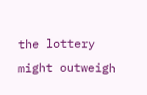the lottery might outweigh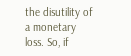the disutility of a monetary loss. So, if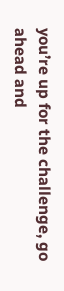you’re up for the challenge, go ahead and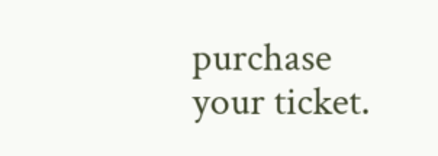purchase your ticket.